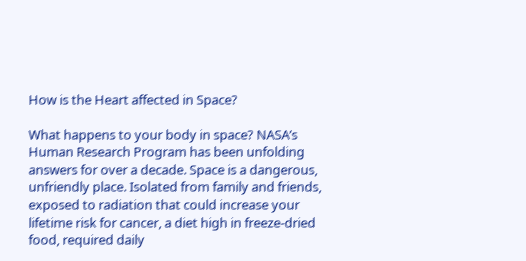How is the Heart affected in Space?

What happens to your body in space? NASA’s Human Research Program has been unfolding answers for over a decade. Space is a dangerous, unfriendly place. Isolated from family and friends, exposed to radiation that could increase your lifetime risk for cancer, a diet high in freeze-dried food, required daily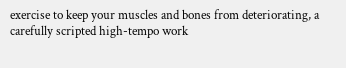exercise to keep your muscles and bones from deteriorating, a carefully scripted high-tempo work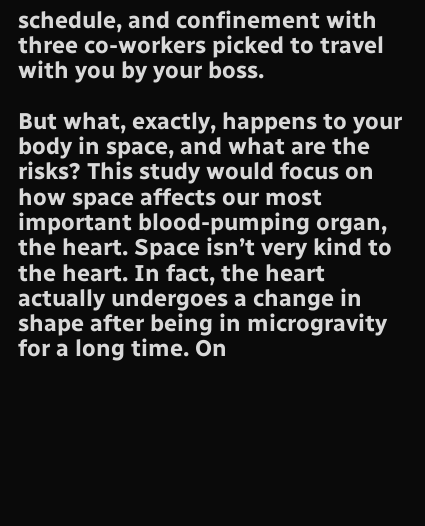schedule, and confinement with three co-workers picked to travel with you by your boss.

But what, exactly, happens to your body in space, and what are the risks? This study would focus on how space affects our most important blood-pumping organ, the heart. Space isn’t very kind to the heart. In fact, the heart actually undergoes a change in shape after being in microgravity for a long time. On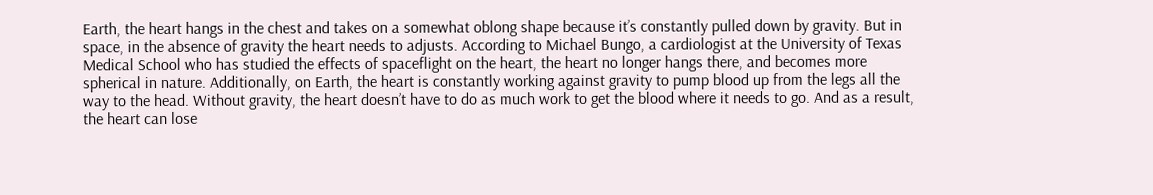Earth, the heart hangs in the chest and takes on a somewhat oblong shape because it’s constantly pulled down by gravity. But in space, in the absence of gravity the heart needs to adjusts. According to Michael Bungo, a cardiologist at the University of Texas Medical School who has studied the effects of spaceflight on the heart, the heart no longer hangs there, and becomes more spherical in nature. Additionally, on Earth, the heart is constantly working against gravity to pump blood up from the legs all the way to the head. Without gravity, the heart doesn’t have to do as much work to get the blood where it needs to go. And as a result, the heart can lose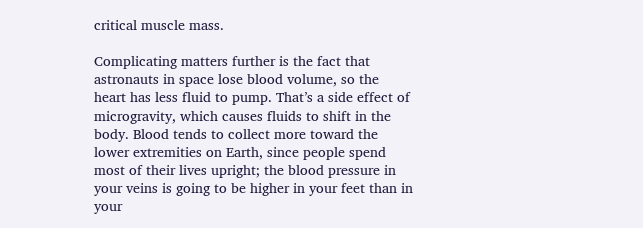critical muscle mass.

Complicating matters further is the fact that astronauts in space lose blood volume, so the heart has less fluid to pump. That’s a side effect of microgravity, which causes fluids to shift in the body. Blood tends to collect more toward the lower extremities on Earth, since people spend most of their lives upright; the blood pressure in your veins is going to be higher in your feet than in your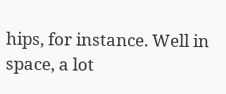hips, for instance. Well in space, a lot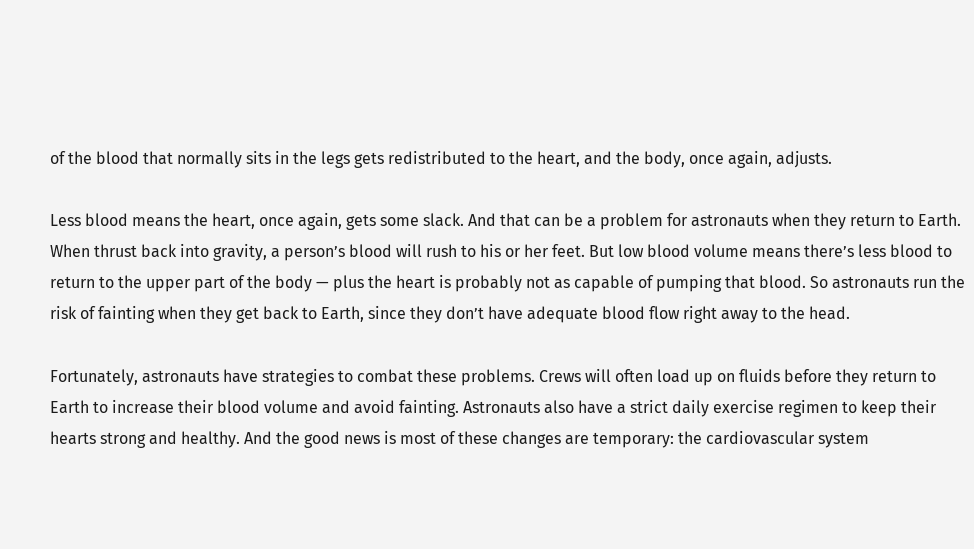of the blood that normally sits in the legs gets redistributed to the heart, and the body, once again, adjusts.

Less blood means the heart, once again, gets some slack. And that can be a problem for astronauts when they return to Earth. When thrust back into gravity, a person’s blood will rush to his or her feet. But low blood volume means there’s less blood to return to the upper part of the body — plus the heart is probably not as capable of pumping that blood. So astronauts run the risk of fainting when they get back to Earth, since they don’t have adequate blood flow right away to the head.

Fortunately, astronauts have strategies to combat these problems. Crews will often load up on fluids before they return to Earth to increase their blood volume and avoid fainting. Astronauts also have a strict daily exercise regimen to keep their hearts strong and healthy. And the good news is most of these changes are temporary: the cardiovascular system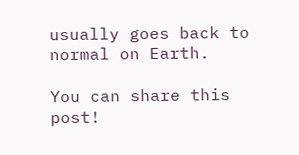usually goes back to normal on Earth.

You can share this post!